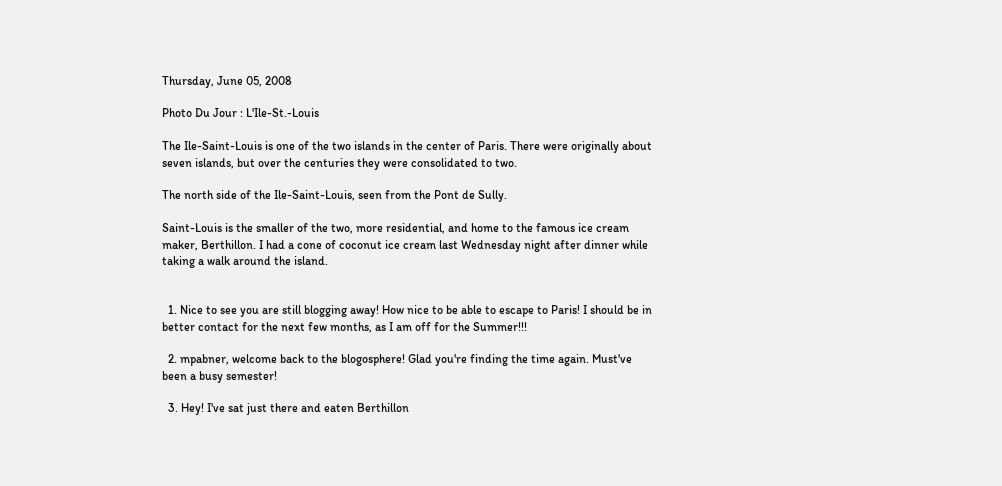Thursday, June 05, 2008

Photo Du Jour : L'Ile-St.-Louis

The Ile-Saint-Louis is one of the two islands in the center of Paris. There were originally about seven islands, but over the centuries they were consolidated to two.

The north side of the Ile-Saint-Louis, seen from the Pont de Sully.

Saint-Louis is the smaller of the two, more residential, and home to the famous ice cream maker, Berthillon. I had a cone of coconut ice cream last Wednesday night after dinner while taking a walk around the island.


  1. Nice to see you are still blogging away! How nice to be able to escape to Paris! I should be in better contact for the next few months, as I am off for the Summer!!!

  2. mpabner, welcome back to the blogosphere! Glad you're finding the time again. Must've been a busy semester!

  3. Hey! I've sat just there and eaten Berthillon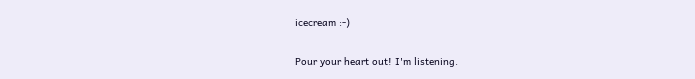icecream :-)


Pour your heart out! I'm listening.